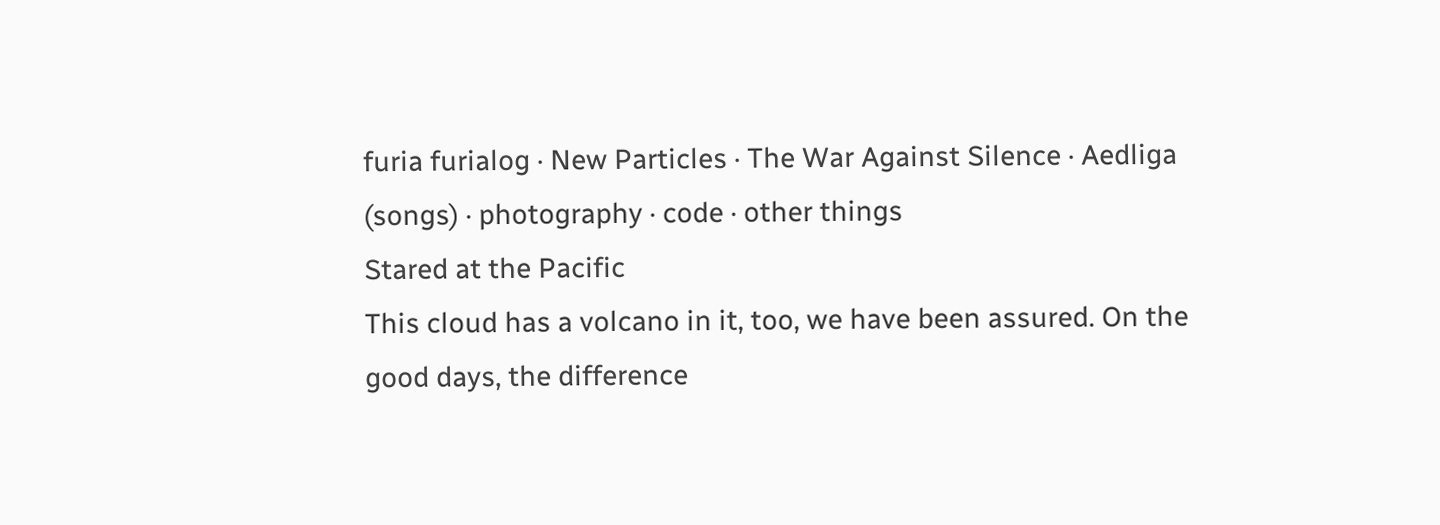furia furialog · New Particles · The War Against Silence · Aedliga (songs) · photography · code · other things
Stared at the Pacific
This cloud has a volcano in it, too, we have been assured. On the good days, the difference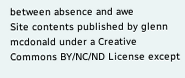between absence and awe
Site contents published by glenn mcdonald under a Creative Commons BY/NC/ND License except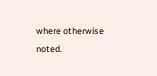where otherwise noted.